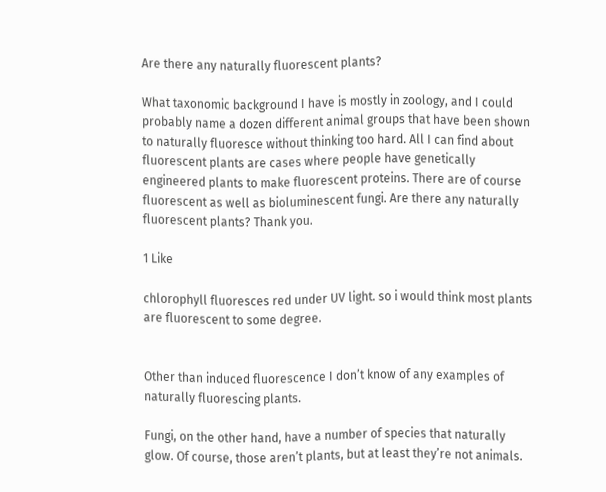Are there any naturally fluorescent plants?

What taxonomic background I have is mostly in zoology, and I could probably name a dozen different animal groups that have been shown to naturally fluoresce without thinking too hard. All I can find about fluorescent plants are cases where people have genetically engineered plants to make fluorescent proteins. There are of course fluorescent as well as bioluminescent fungi. Are there any naturally fluorescent plants? Thank you.

1 Like

chlorophyll fluoresces red under UV light. so i would think most plants are fluorescent to some degree.


Other than induced fluorescence I don’t know of any examples of naturally fluorescing plants.

Fungi, on the other hand, have a number of species that naturally glow. Of course, those aren’t plants, but at least they’re not animals.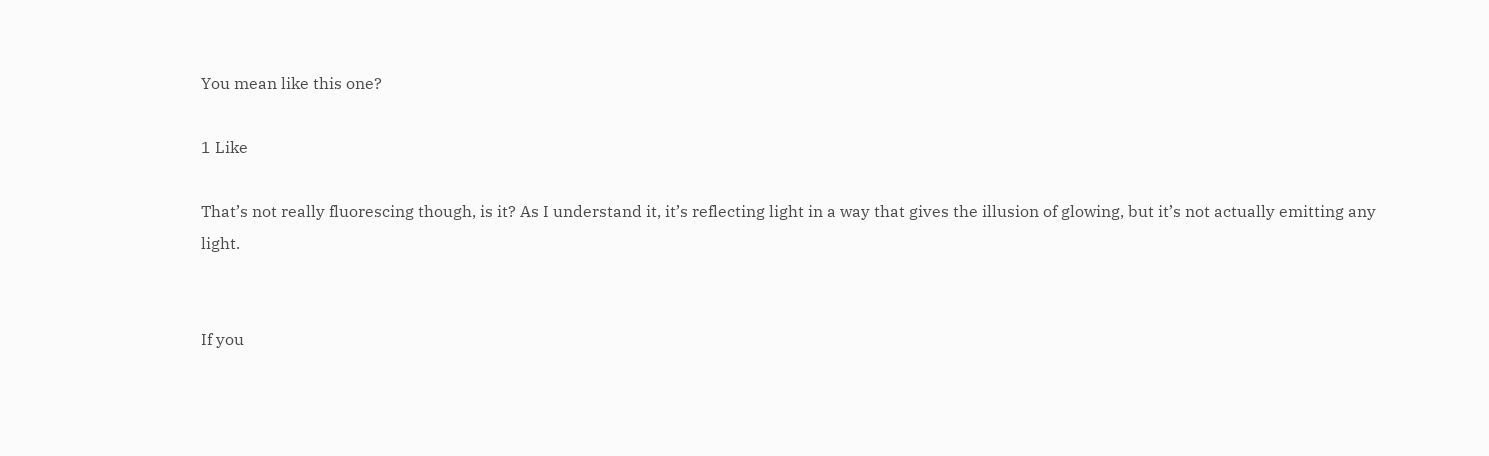You mean like this one?

1 Like

That’s not really fluorescing though, is it? As I understand it, it’s reflecting light in a way that gives the illusion of glowing, but it’s not actually emitting any light.


If you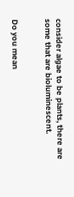consider algae to be plants, there are some that are bioluminescent.


Do you mean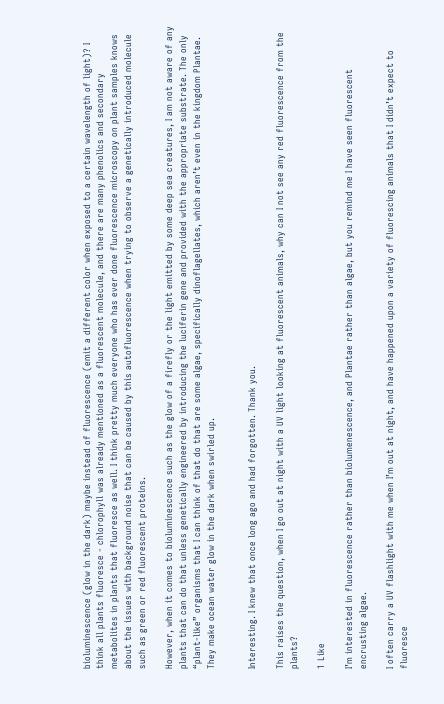bioluminescence (glow in the dark) maybe instead of fluorescence (emit a different color when exposed to a certain wavelength of light)? I think all plants fluoresce - chlorophyll was already mentioned as a fluorescent molecule, and there are many phenolics and secondary metabolites in plants that fluoresce as well. I think pretty much everyone who has ever done fluorescence microscopy on plant samples knows about the issues with background noise that can be caused by this autofluorescence when trying to observe a genetically introduced molecule such as green or red fluorescent proteins.

However, when it comes to bioluminescence such as the glow of a firefly or the light emitted by some deep sea creatures, I am not aware of any plants that can do that unless genetically engineered by introducing the luciferin gene and provided with the appropriate substrate. The only “plant-like” organisms that I can think of that do that are some algae, specifically dinoflagellates, which aren’t even in the kingdom Plantae. They make ocean water glow in the dark when swirled up.


Interesting. I knew that once long ago and had forgotten. Thank you.

This raises the question, when I go out at night with a UV light looking at fluorescent animals, why can I not see any red fluorescence from the plants?

1 Like

I’m interested in fluorescence rather than biolumenescence, and Plantae rather than algae, but you remind me I have seen fluorescent encrusting algae.

I often carry a UV flashlight with me when I’m out at night, and have happened upon a variety of fluorescing animals that I didn’t expect to fluoresce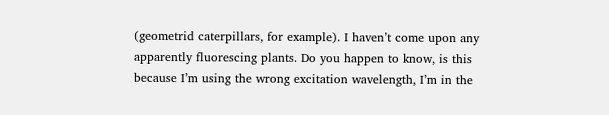(geometrid caterpillars, for example). I haven’t come upon any apparently fluorescing plants. Do you happen to know, is this because I’m using the wrong excitation wavelength, I’m in the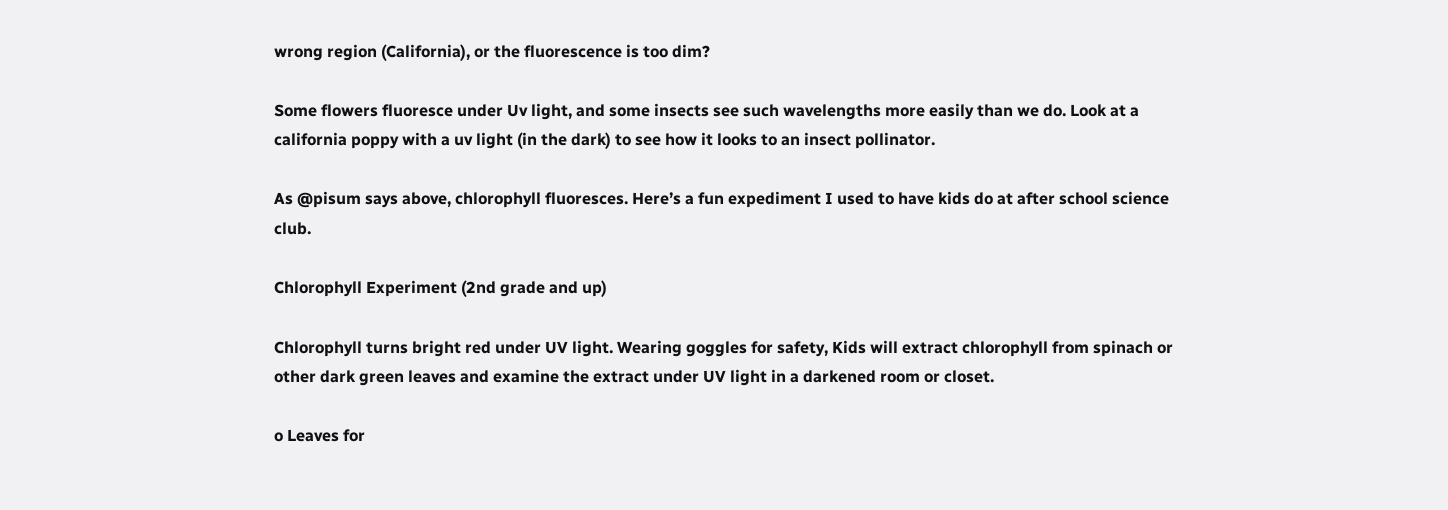wrong region (California), or the fluorescence is too dim?

Some flowers fluoresce under Uv light, and some insects see such wavelengths more easily than we do. Look at a california poppy with a uv light (in the dark) to see how it looks to an insect pollinator.

As @pisum says above, chlorophyll fluoresces. Here’s a fun expediment I used to have kids do at after school science club.

Chlorophyll Experiment (2nd grade and up)

Chlorophyll turns bright red under UV light. Wearing goggles for safety, Kids will extract chlorophyll from spinach or other dark green leaves and examine the extract under UV light in a darkened room or closet.

o Leaves for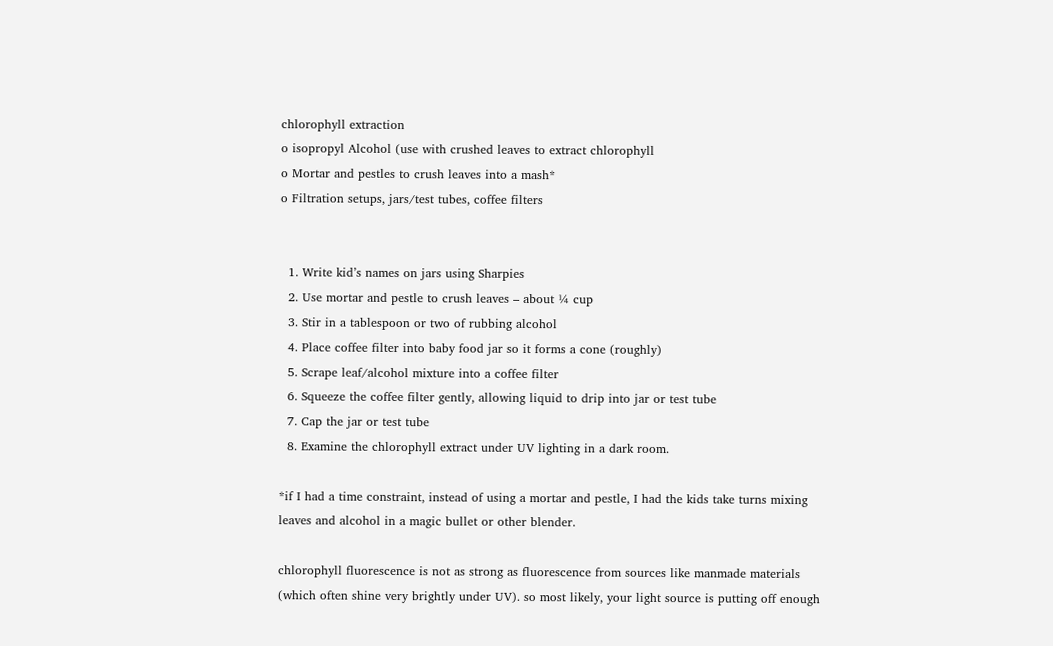chlorophyll extraction
o isopropyl Alcohol (use with crushed leaves to extract chlorophyll
o Mortar and pestles to crush leaves into a mash*
o Filtration setups, jars/test tubes, coffee filters


  1. Write kid’s names on jars using Sharpies
  2. Use mortar and pestle to crush leaves – about ¼ cup
  3. Stir in a tablespoon or two of rubbing alcohol
  4. Place coffee filter into baby food jar so it forms a cone (roughly)
  5. Scrape leaf/alcohol mixture into a coffee filter
  6. Squeeze the coffee filter gently, allowing liquid to drip into jar or test tube
  7. Cap the jar or test tube
  8. Examine the chlorophyll extract under UV lighting in a dark room.

*if I had a time constraint, instead of using a mortar and pestle, I had the kids take turns mixing leaves and alcohol in a magic bullet or other blender.

chlorophyll fluorescence is not as strong as fluorescence from sources like manmade materials (which often shine very brightly under UV). so most likely, your light source is putting off enough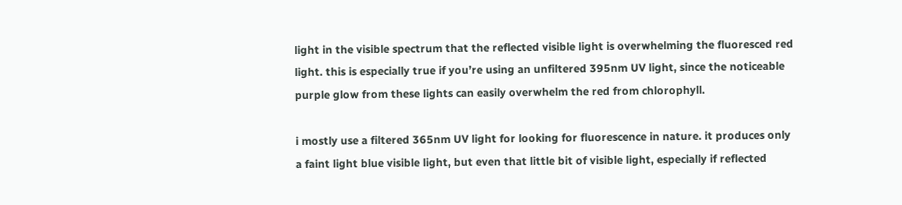light in the visible spectrum that the reflected visible light is overwhelming the fluoresced red light. this is especially true if you’re using an unfiltered 395nm UV light, since the noticeable purple glow from these lights can easily overwhelm the red from chlorophyll.

i mostly use a filtered 365nm UV light for looking for fluorescence in nature. it produces only a faint light blue visible light, but even that little bit of visible light, especially if reflected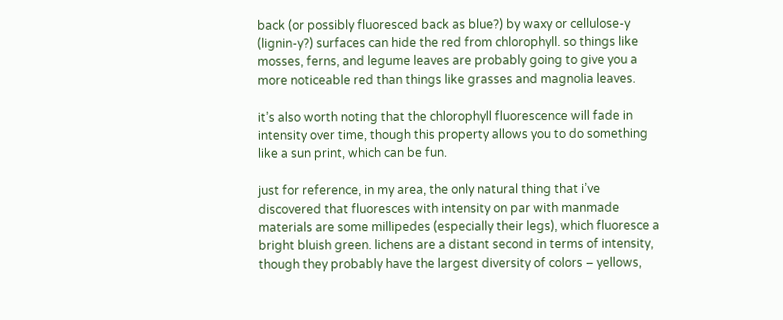back (or possibly fluoresced back as blue?) by waxy or cellulose-y (lignin-y?) surfaces can hide the red from chlorophyll. so things like mosses, ferns, and legume leaves are probably going to give you a more noticeable red than things like grasses and magnolia leaves.

it’s also worth noting that the chlorophyll fluorescence will fade in intensity over time, though this property allows you to do something like a sun print, which can be fun.

just for reference, in my area, the only natural thing that i’ve discovered that fluoresces with intensity on par with manmade materials are some millipedes (especially their legs), which fluoresce a bright bluish green. lichens are a distant second in terms of intensity, though they probably have the largest diversity of colors – yellows,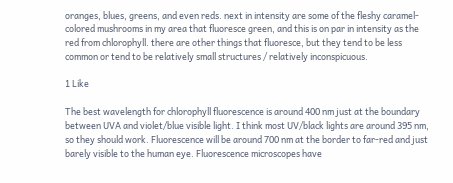oranges, blues, greens, and even reds. next in intensity are some of the fleshy caramel-colored mushrooms in my area that fluoresce green, and this is on par in intensity as the red from chlorophyll. there are other things that fluoresce, but they tend to be less common or tend to be relatively small structures / relatively inconspicuous.

1 Like

The best wavelength for chlorophyll fluorescence is around 400 nm just at the boundary between UVA and violet/blue visible light. I think most UV/black lights are around 395 nm, so they should work. Fluorescence will be around 700 nm at the border to far-red and just barely visible to the human eye. Fluorescence microscopes have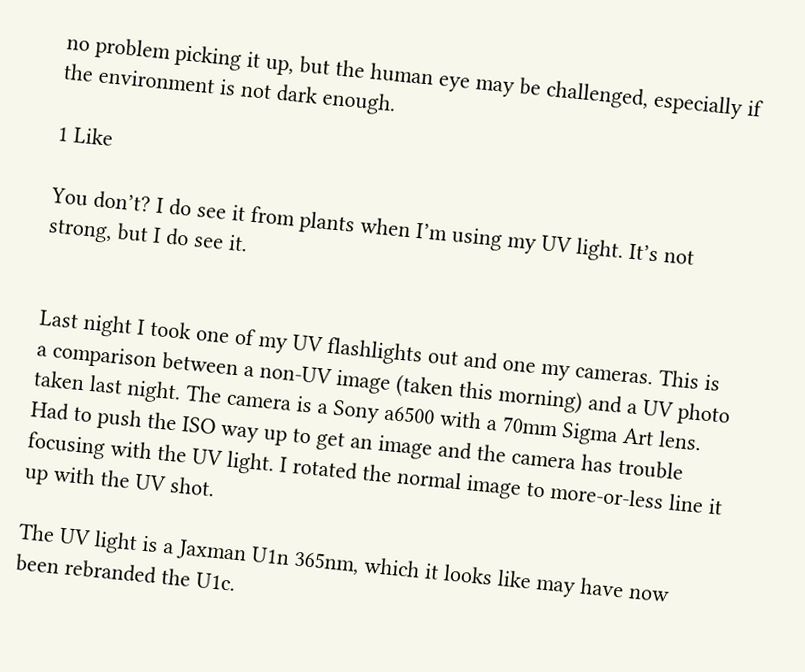no problem picking it up, but the human eye may be challenged, especially if the environment is not dark enough.

1 Like

You don’t? I do see it from plants when I’m using my UV light. It’s not strong, but I do see it.


Last night I took one of my UV flashlights out and one my cameras. This is a comparison between a non-UV image (taken this morning) and a UV photo taken last night. The camera is a Sony a6500 with a 70mm Sigma Art lens. Had to push the ISO way up to get an image and the camera has trouble focusing with the UV light. I rotated the normal image to more-or-less line it up with the UV shot.

The UV light is a Jaxman U1n 365nm, which it looks like may have now been rebranded the U1c.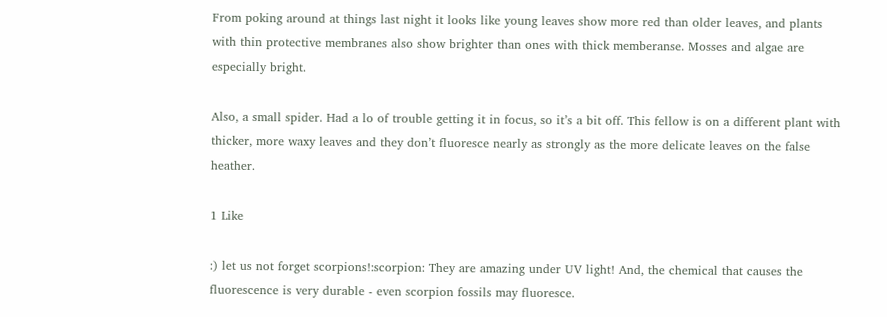From poking around at things last night it looks like young leaves show more red than older leaves, and plants with thin protective membranes also show brighter than ones with thick memberanse. Mosses and algae are especially bright.

Also, a small spider. Had a lo of trouble getting it in focus, so it’s a bit off. This fellow is on a different plant with thicker, more waxy leaves and they don’t fluoresce nearly as strongly as the more delicate leaves on the false heather.

1 Like

:) let us not forget scorpions!:scorpion: They are amazing under UV light! And, the chemical that causes the fluorescence is very durable - even scorpion fossils may fluoresce.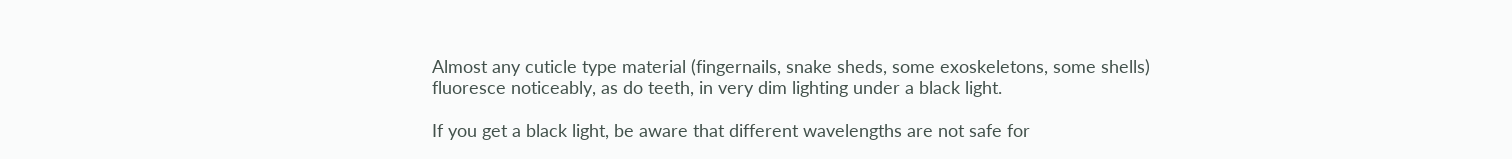Almost any cuticle type material (fingernails, snake sheds, some exoskeletons, some shells) fluoresce noticeably, as do teeth, in very dim lighting under a black light.

If you get a black light, be aware that different wavelengths are not safe for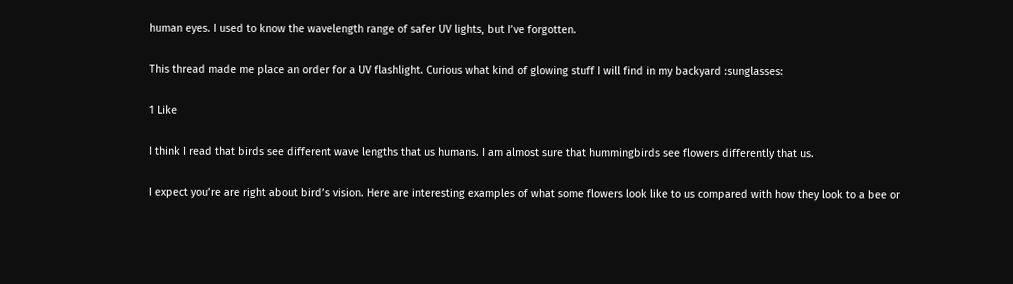human eyes. I used to know the wavelength range of safer UV lights, but I’ve forgotten.

This thread made me place an order for a UV flashlight. Curious what kind of glowing stuff I will find in my backyard :sunglasses:

1 Like

I think I read that birds see different wave lengths that us humans. I am almost sure that hummingbirds see flowers differently that us.

I expect you’re are right about bird’s vision. Here are interesting examples of what some flowers look like to us compared with how they look to a bee or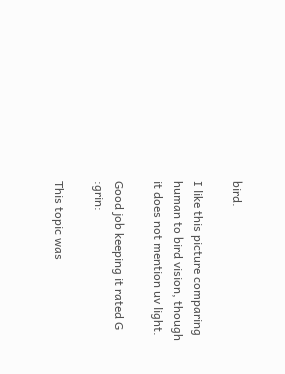bird.

I like this picture comparing human to bird vision, though it does not mention uv light.

Good job keeping it rated G :grin:

This topic was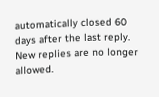automatically closed 60 days after the last reply. New replies are no longer allowed.